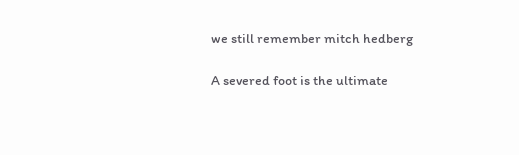we still remember mitch hedberg

A severed foot is the ultimate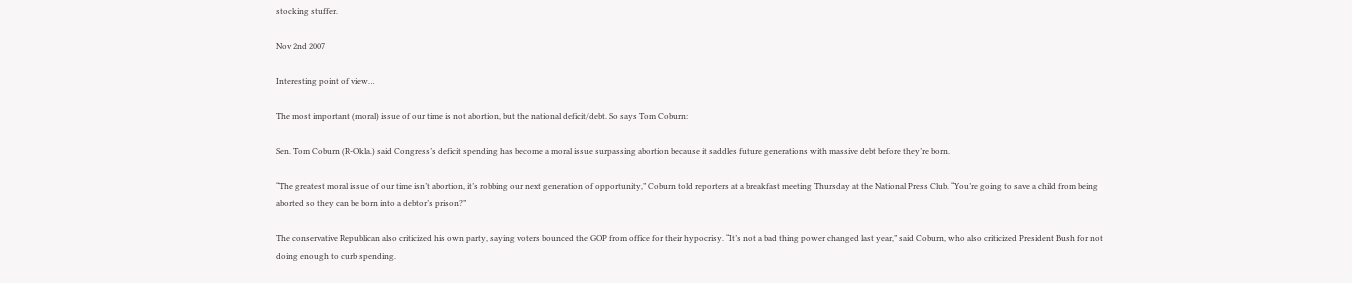stocking stuffer.

Nov 2nd 2007

Interesting point of view…

The most important (moral) issue of our time is not abortion, but the national deficit/debt. So says Tom Coburn:

Sen. Tom Coburn (R-Okla.) said Congress’s deficit spending has become a moral issue surpassing abortion because it saddles future generations with massive debt before they’re born.

“The greatest moral issue of our time isn’t abortion, it’s robbing our next generation of opportunity,” Coburn told reporters at a breakfast meeting Thursday at the National Press Club. “You’re going to save a child from being aborted so they can be born into a debtor’s prison?”

The conservative Republican also criticized his own party, saying voters bounced the GOP from office for their hypocrisy. “It’s not a bad thing power changed last year,” said Coburn, who also criticized President Bush for not doing enough to curb spending.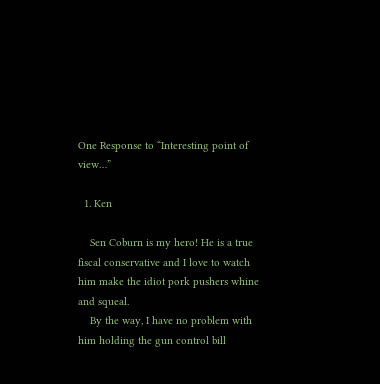One Response to “Interesting point of view…”

  1. Ken

    Sen Coburn is my hero! He is a true fiscal conservative and I love to watch him make the idiot pork pushers whine and squeal.
    By the way, I have no problem with him holding the gun control bill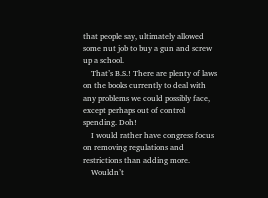that people say, ultimately allowed some nut job to buy a gun and screw up a school.
    That’s B.S.! There are plenty of laws on the books currently to deal with any problems we could possibly face, except perhaps out of control spending. Doh!
    I would rather have congress focus on removing regulations and restrictions than adding more.
    Wouldn’t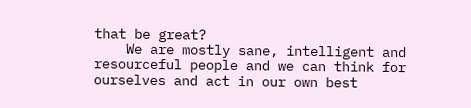that be great?
    We are mostly sane, intelligent and resourceful people and we can think for ourselves and act in our own best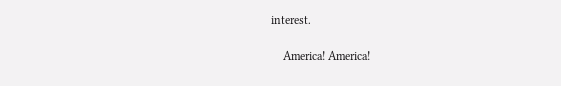interest.

    America! America!